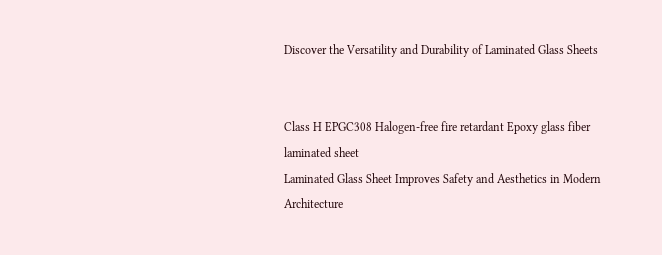Discover the Versatility and Durability of Laminated Glass Sheets


Class H EPGC308 Halogen-free fire retardant Epoxy glass fiber laminated sheet
Laminated Glass Sheet Improves Safety and Aesthetics in Modern Architecture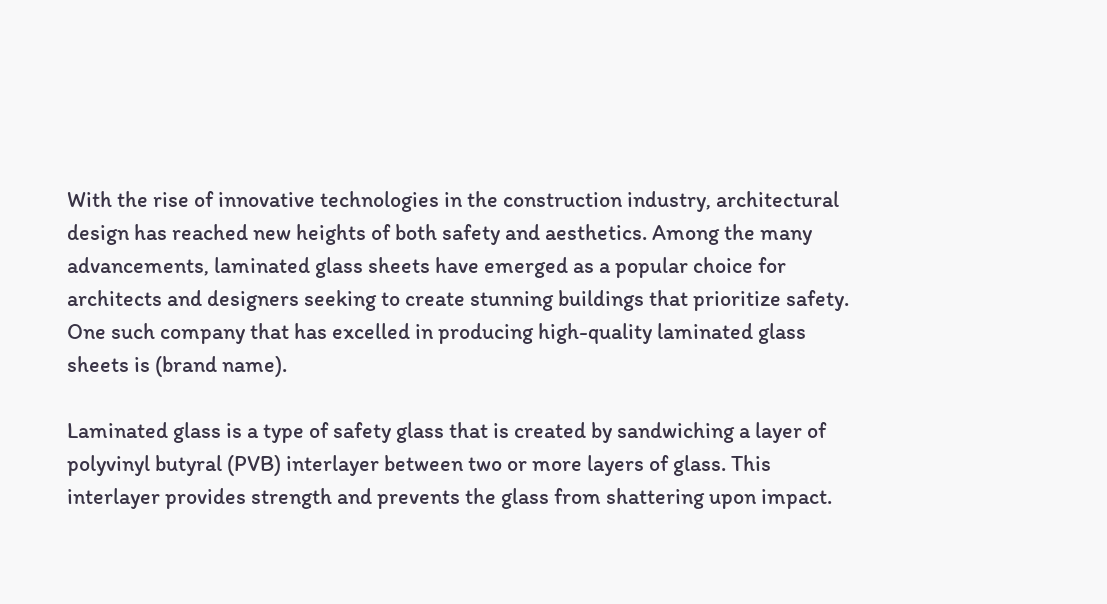With the rise of innovative technologies in the construction industry, architectural design has reached new heights of both safety and aesthetics. Among the many advancements, laminated glass sheets have emerged as a popular choice for architects and designers seeking to create stunning buildings that prioritize safety. One such company that has excelled in producing high-quality laminated glass sheets is (brand name).

Laminated glass is a type of safety glass that is created by sandwiching a layer of polyvinyl butyral (PVB) interlayer between two or more layers of glass. This interlayer provides strength and prevents the glass from shattering upon impact.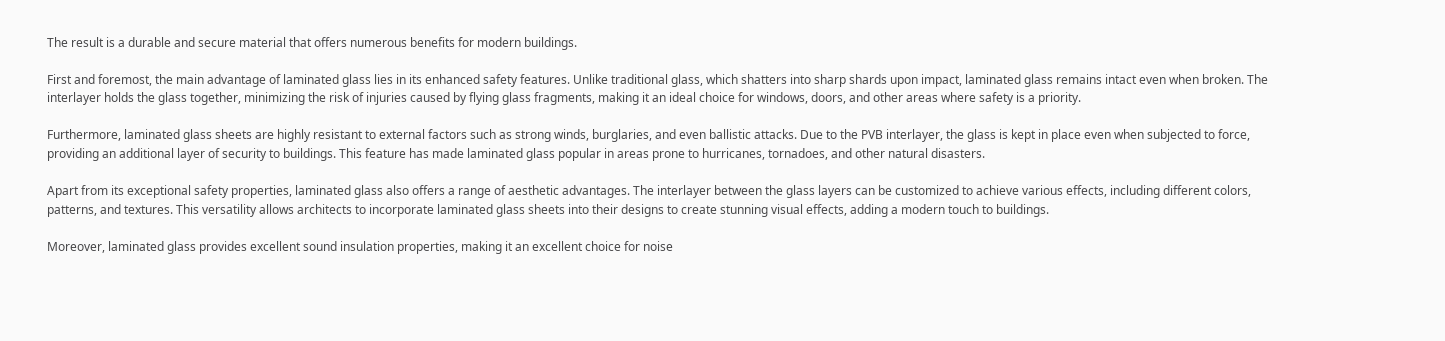The result is a durable and secure material that offers numerous benefits for modern buildings.

First and foremost, the main advantage of laminated glass lies in its enhanced safety features. Unlike traditional glass, which shatters into sharp shards upon impact, laminated glass remains intact even when broken. The interlayer holds the glass together, minimizing the risk of injuries caused by flying glass fragments, making it an ideal choice for windows, doors, and other areas where safety is a priority.

Furthermore, laminated glass sheets are highly resistant to external factors such as strong winds, burglaries, and even ballistic attacks. Due to the PVB interlayer, the glass is kept in place even when subjected to force, providing an additional layer of security to buildings. This feature has made laminated glass popular in areas prone to hurricanes, tornadoes, and other natural disasters.

Apart from its exceptional safety properties, laminated glass also offers a range of aesthetic advantages. The interlayer between the glass layers can be customized to achieve various effects, including different colors, patterns, and textures. This versatility allows architects to incorporate laminated glass sheets into their designs to create stunning visual effects, adding a modern touch to buildings.

Moreover, laminated glass provides excellent sound insulation properties, making it an excellent choice for noise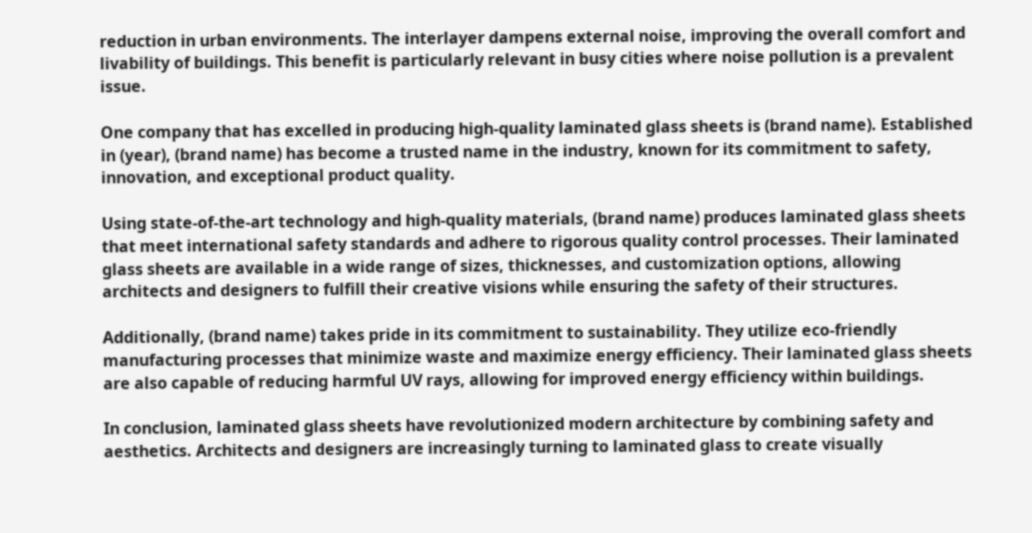reduction in urban environments. The interlayer dampens external noise, improving the overall comfort and livability of buildings. This benefit is particularly relevant in busy cities where noise pollution is a prevalent issue.

One company that has excelled in producing high-quality laminated glass sheets is (brand name). Established in (year), (brand name) has become a trusted name in the industry, known for its commitment to safety, innovation, and exceptional product quality.

Using state-of-the-art technology and high-quality materials, (brand name) produces laminated glass sheets that meet international safety standards and adhere to rigorous quality control processes. Their laminated glass sheets are available in a wide range of sizes, thicknesses, and customization options, allowing architects and designers to fulfill their creative visions while ensuring the safety of their structures.

Additionally, (brand name) takes pride in its commitment to sustainability. They utilize eco-friendly manufacturing processes that minimize waste and maximize energy efficiency. Their laminated glass sheets are also capable of reducing harmful UV rays, allowing for improved energy efficiency within buildings.

In conclusion, laminated glass sheets have revolutionized modern architecture by combining safety and aesthetics. Architects and designers are increasingly turning to laminated glass to create visually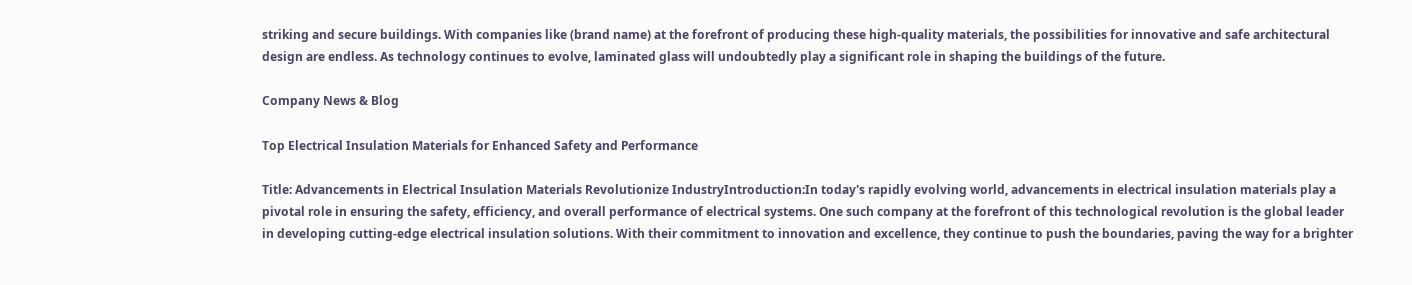striking and secure buildings. With companies like (brand name) at the forefront of producing these high-quality materials, the possibilities for innovative and safe architectural design are endless. As technology continues to evolve, laminated glass will undoubtedly play a significant role in shaping the buildings of the future.

Company News & Blog

Top Electrical Insulation Materials for Enhanced Safety and Performance

Title: Advancements in Electrical Insulation Materials Revolutionize IndustryIntroduction:In today's rapidly evolving world, advancements in electrical insulation materials play a pivotal role in ensuring the safety, efficiency, and overall performance of electrical systems. One such company at the forefront of this technological revolution is the global leader in developing cutting-edge electrical insulation solutions. With their commitment to innovation and excellence, they continue to push the boundaries, paving the way for a brighter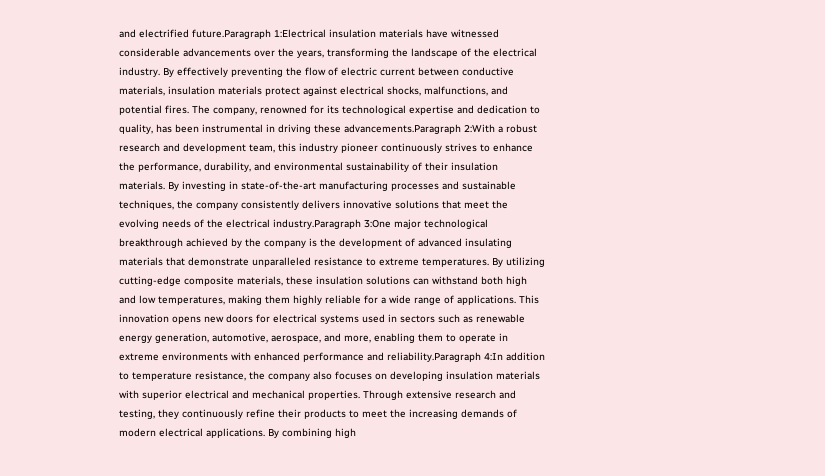and electrified future.Paragraph 1:Electrical insulation materials have witnessed considerable advancements over the years, transforming the landscape of the electrical industry. By effectively preventing the flow of electric current between conductive materials, insulation materials protect against electrical shocks, malfunctions, and potential fires. The company, renowned for its technological expertise and dedication to quality, has been instrumental in driving these advancements.Paragraph 2:With a robust research and development team, this industry pioneer continuously strives to enhance the performance, durability, and environmental sustainability of their insulation materials. By investing in state-of-the-art manufacturing processes and sustainable techniques, the company consistently delivers innovative solutions that meet the evolving needs of the electrical industry.Paragraph 3:One major technological breakthrough achieved by the company is the development of advanced insulating materials that demonstrate unparalleled resistance to extreme temperatures. By utilizing cutting-edge composite materials, these insulation solutions can withstand both high and low temperatures, making them highly reliable for a wide range of applications. This innovation opens new doors for electrical systems used in sectors such as renewable energy generation, automotive, aerospace, and more, enabling them to operate in extreme environments with enhanced performance and reliability.Paragraph 4:In addition to temperature resistance, the company also focuses on developing insulation materials with superior electrical and mechanical properties. Through extensive research and testing, they continuously refine their products to meet the increasing demands of modern electrical applications. By combining high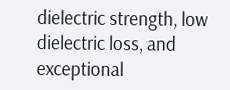dielectric strength, low dielectric loss, and exceptional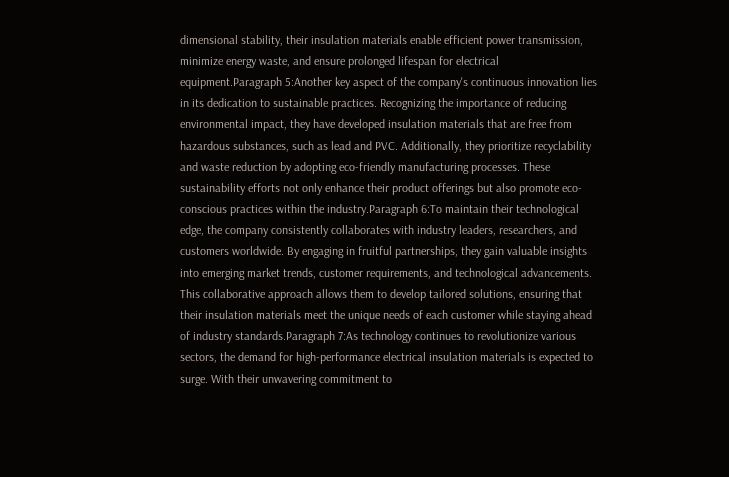dimensional stability, their insulation materials enable efficient power transmission, minimize energy waste, and ensure prolonged lifespan for electrical equipment.Paragraph 5:Another key aspect of the company's continuous innovation lies in its dedication to sustainable practices. Recognizing the importance of reducing environmental impact, they have developed insulation materials that are free from hazardous substances, such as lead and PVC. Additionally, they prioritize recyclability and waste reduction by adopting eco-friendly manufacturing processes. These sustainability efforts not only enhance their product offerings but also promote eco-conscious practices within the industry.Paragraph 6:To maintain their technological edge, the company consistently collaborates with industry leaders, researchers, and customers worldwide. By engaging in fruitful partnerships, they gain valuable insights into emerging market trends, customer requirements, and technological advancements. This collaborative approach allows them to develop tailored solutions, ensuring that their insulation materials meet the unique needs of each customer while staying ahead of industry standards.Paragraph 7:As technology continues to revolutionize various sectors, the demand for high-performance electrical insulation materials is expected to surge. With their unwavering commitment to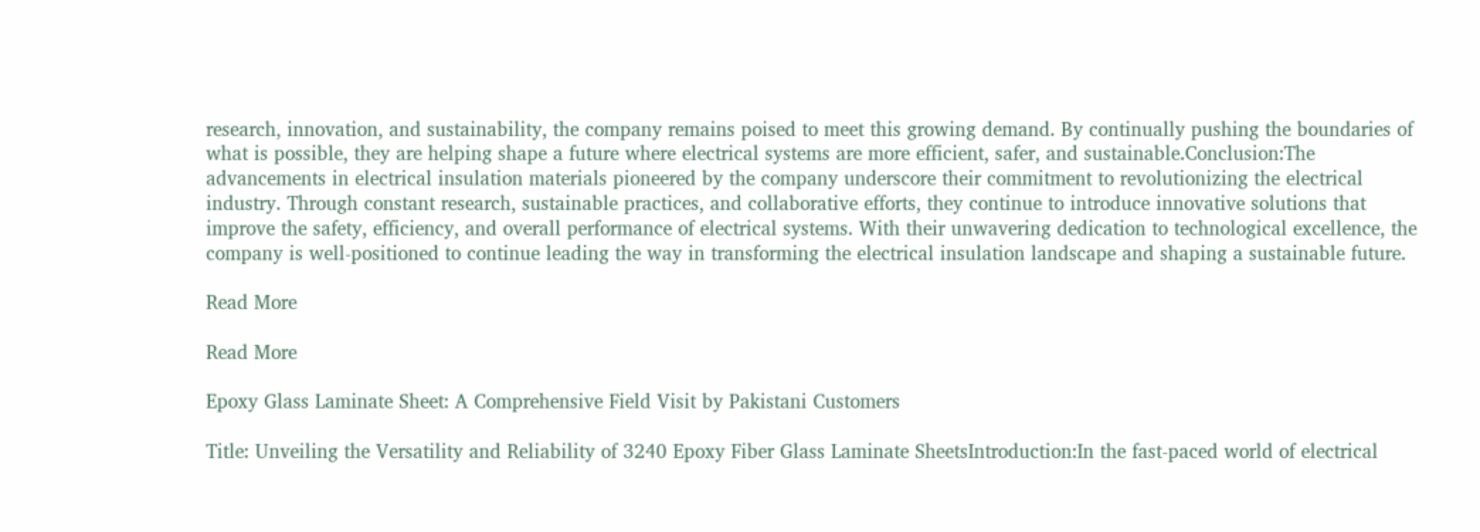research, innovation, and sustainability, the company remains poised to meet this growing demand. By continually pushing the boundaries of what is possible, they are helping shape a future where electrical systems are more efficient, safer, and sustainable.Conclusion:The advancements in electrical insulation materials pioneered by the company underscore their commitment to revolutionizing the electrical industry. Through constant research, sustainable practices, and collaborative efforts, they continue to introduce innovative solutions that improve the safety, efficiency, and overall performance of electrical systems. With their unwavering dedication to technological excellence, the company is well-positioned to continue leading the way in transforming the electrical insulation landscape and shaping a sustainable future.

Read More

Read More

Epoxy Glass Laminate Sheet: A Comprehensive Field Visit by Pakistani Customers

Title: Unveiling the Versatility and Reliability of 3240 Epoxy Fiber Glass Laminate SheetsIntroduction:In the fast-paced world of electrical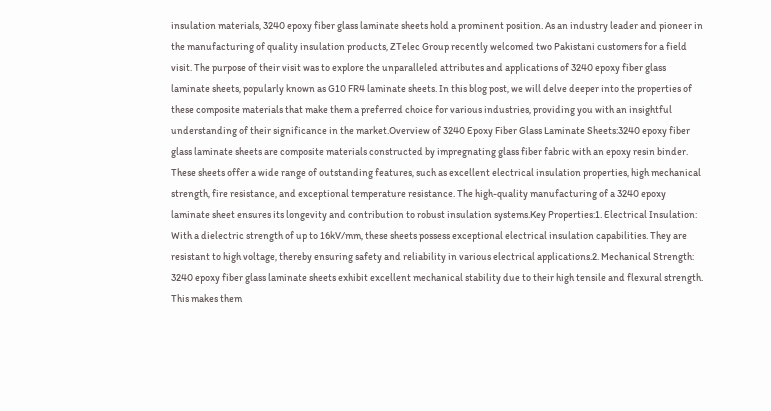insulation materials, 3240 epoxy fiber glass laminate sheets hold a prominent position. As an industry leader and pioneer in the manufacturing of quality insulation products, ZTelec Group recently welcomed two Pakistani customers for a field visit. The purpose of their visit was to explore the unparalleled attributes and applications of 3240 epoxy fiber glass laminate sheets, popularly known as G10 FR4 laminate sheets. In this blog post, we will delve deeper into the properties of these composite materials that make them a preferred choice for various industries, providing you with an insightful understanding of their significance in the market.Overview of 3240 Epoxy Fiber Glass Laminate Sheets:3240 epoxy fiber glass laminate sheets are composite materials constructed by impregnating glass fiber fabric with an epoxy resin binder. These sheets offer a wide range of outstanding features, such as excellent electrical insulation properties, high mechanical strength, fire resistance, and exceptional temperature resistance. The high-quality manufacturing of a 3240 epoxy laminate sheet ensures its longevity and contribution to robust insulation systems.Key Properties:1. Electrical Insulation: With a dielectric strength of up to 16kV/mm, these sheets possess exceptional electrical insulation capabilities. They are resistant to high voltage, thereby ensuring safety and reliability in various electrical applications.2. Mechanical Strength: 3240 epoxy fiber glass laminate sheets exhibit excellent mechanical stability due to their high tensile and flexural strength. This makes them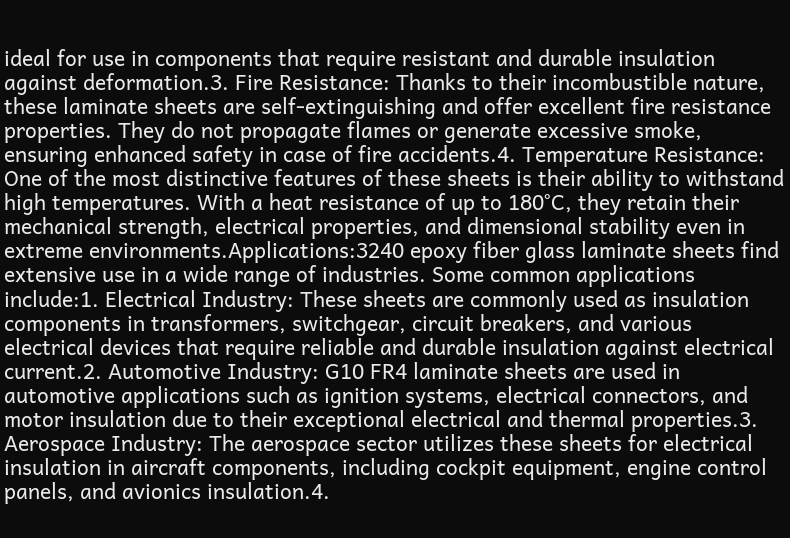ideal for use in components that require resistant and durable insulation against deformation.3. Fire Resistance: Thanks to their incombustible nature, these laminate sheets are self-extinguishing and offer excellent fire resistance properties. They do not propagate flames or generate excessive smoke, ensuring enhanced safety in case of fire accidents.4. Temperature Resistance: One of the most distinctive features of these sheets is their ability to withstand high temperatures. With a heat resistance of up to 180°C, they retain their mechanical strength, electrical properties, and dimensional stability even in extreme environments.Applications:3240 epoxy fiber glass laminate sheets find extensive use in a wide range of industries. Some common applications include:1. Electrical Industry: These sheets are commonly used as insulation components in transformers, switchgear, circuit breakers, and various electrical devices that require reliable and durable insulation against electrical current.2. Automotive Industry: G10 FR4 laminate sheets are used in automotive applications such as ignition systems, electrical connectors, and motor insulation due to their exceptional electrical and thermal properties.3. Aerospace Industry: The aerospace sector utilizes these sheets for electrical insulation in aircraft components, including cockpit equipment, engine control panels, and avionics insulation.4.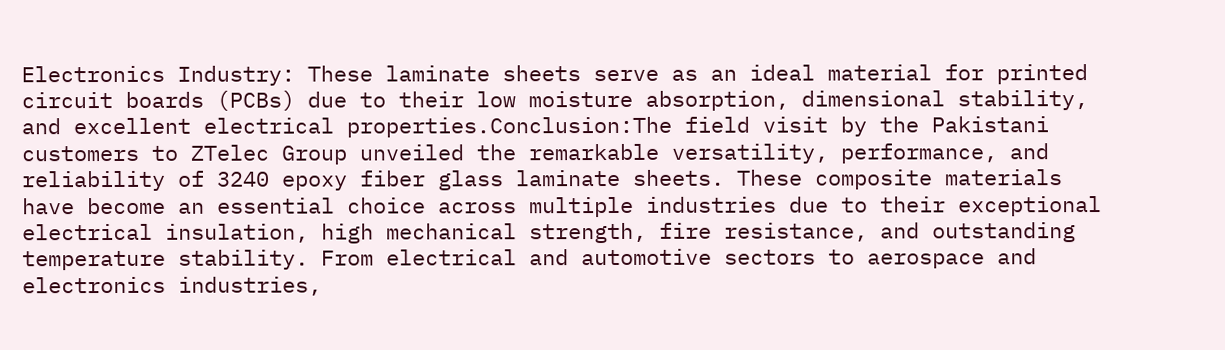Electronics Industry: These laminate sheets serve as an ideal material for printed circuit boards (PCBs) due to their low moisture absorption, dimensional stability, and excellent electrical properties.Conclusion:The field visit by the Pakistani customers to ZTelec Group unveiled the remarkable versatility, performance, and reliability of 3240 epoxy fiber glass laminate sheets. These composite materials have become an essential choice across multiple industries due to their exceptional electrical insulation, high mechanical strength, fire resistance, and outstanding temperature stability. From electrical and automotive sectors to aerospace and electronics industries,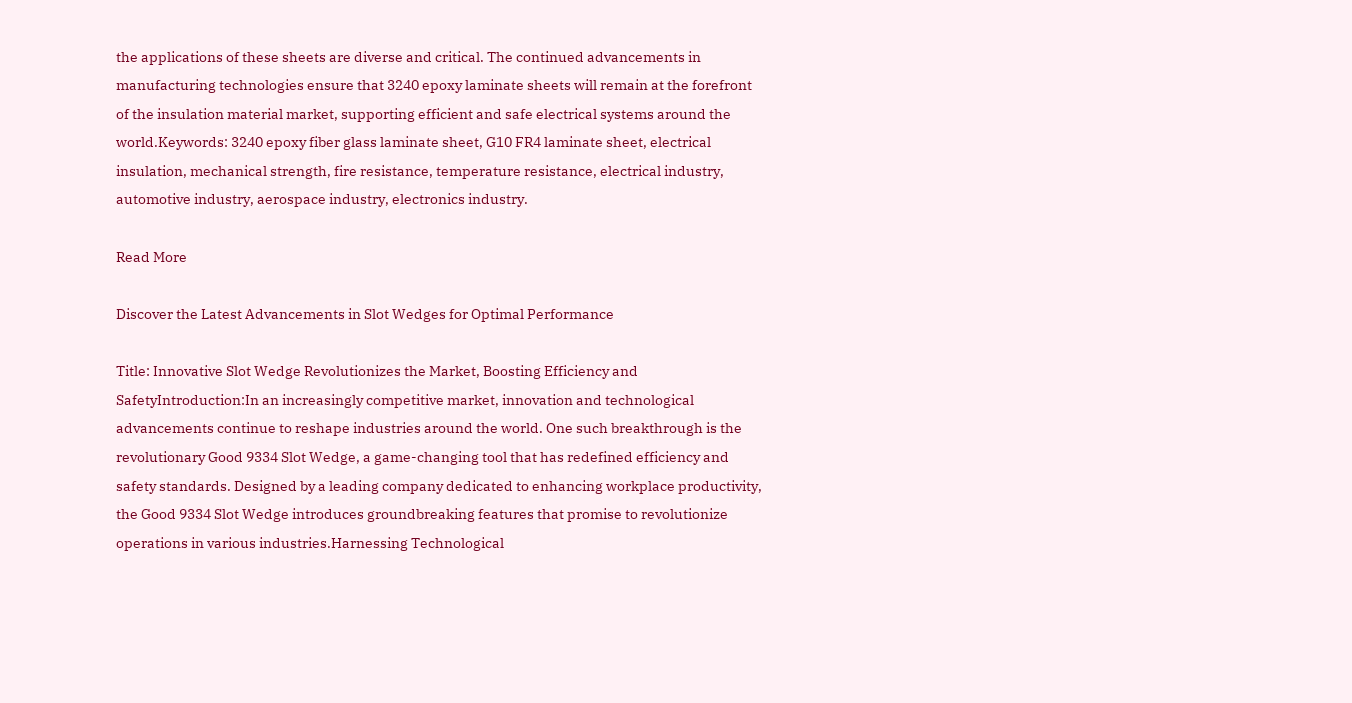the applications of these sheets are diverse and critical. The continued advancements in manufacturing technologies ensure that 3240 epoxy laminate sheets will remain at the forefront of the insulation material market, supporting efficient and safe electrical systems around the world.Keywords: 3240 epoxy fiber glass laminate sheet, G10 FR4 laminate sheet, electrical insulation, mechanical strength, fire resistance, temperature resistance, electrical industry, automotive industry, aerospace industry, electronics industry.

Read More

Discover the Latest Advancements in Slot Wedges for Optimal Performance

Title: Innovative Slot Wedge Revolutionizes the Market, Boosting Efficiency and SafetyIntroduction:In an increasingly competitive market, innovation and technological advancements continue to reshape industries around the world. One such breakthrough is the revolutionary Good 9334 Slot Wedge, a game-changing tool that has redefined efficiency and safety standards. Designed by a leading company dedicated to enhancing workplace productivity, the Good 9334 Slot Wedge introduces groundbreaking features that promise to revolutionize operations in various industries.Harnessing Technological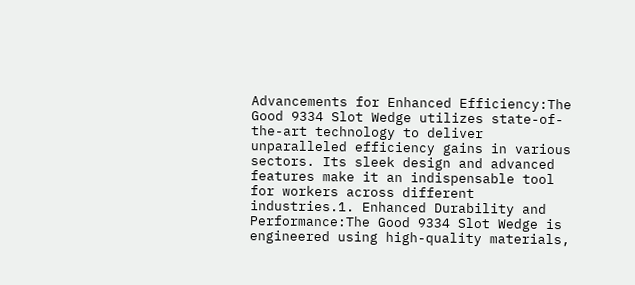Advancements for Enhanced Efficiency:The Good 9334 Slot Wedge utilizes state-of-the-art technology to deliver unparalleled efficiency gains in various sectors. Its sleek design and advanced features make it an indispensable tool for workers across different industries.1. Enhanced Durability and Performance:The Good 9334 Slot Wedge is engineered using high-quality materials,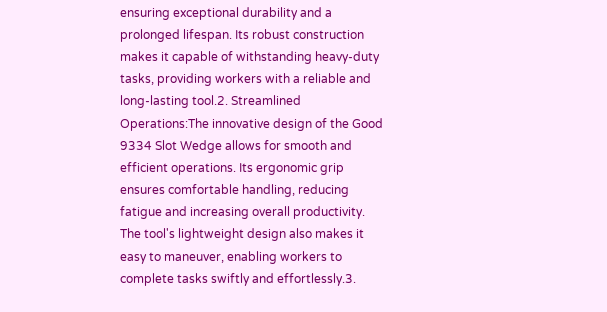ensuring exceptional durability and a prolonged lifespan. Its robust construction makes it capable of withstanding heavy-duty tasks, providing workers with a reliable and long-lasting tool.2. Streamlined Operations:The innovative design of the Good 9334 Slot Wedge allows for smooth and efficient operations. Its ergonomic grip ensures comfortable handling, reducing fatigue and increasing overall productivity. The tool's lightweight design also makes it easy to maneuver, enabling workers to complete tasks swiftly and effortlessly.3.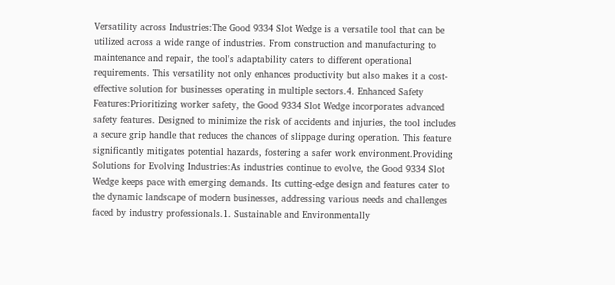Versatility across Industries:The Good 9334 Slot Wedge is a versatile tool that can be utilized across a wide range of industries. From construction and manufacturing to maintenance and repair, the tool's adaptability caters to different operational requirements. This versatility not only enhances productivity but also makes it a cost-effective solution for businesses operating in multiple sectors.4. Enhanced Safety Features:Prioritizing worker safety, the Good 9334 Slot Wedge incorporates advanced safety features. Designed to minimize the risk of accidents and injuries, the tool includes a secure grip handle that reduces the chances of slippage during operation. This feature significantly mitigates potential hazards, fostering a safer work environment.Providing Solutions for Evolving Industries:As industries continue to evolve, the Good 9334 Slot Wedge keeps pace with emerging demands. Its cutting-edge design and features cater to the dynamic landscape of modern businesses, addressing various needs and challenges faced by industry professionals.1. Sustainable and Environmentally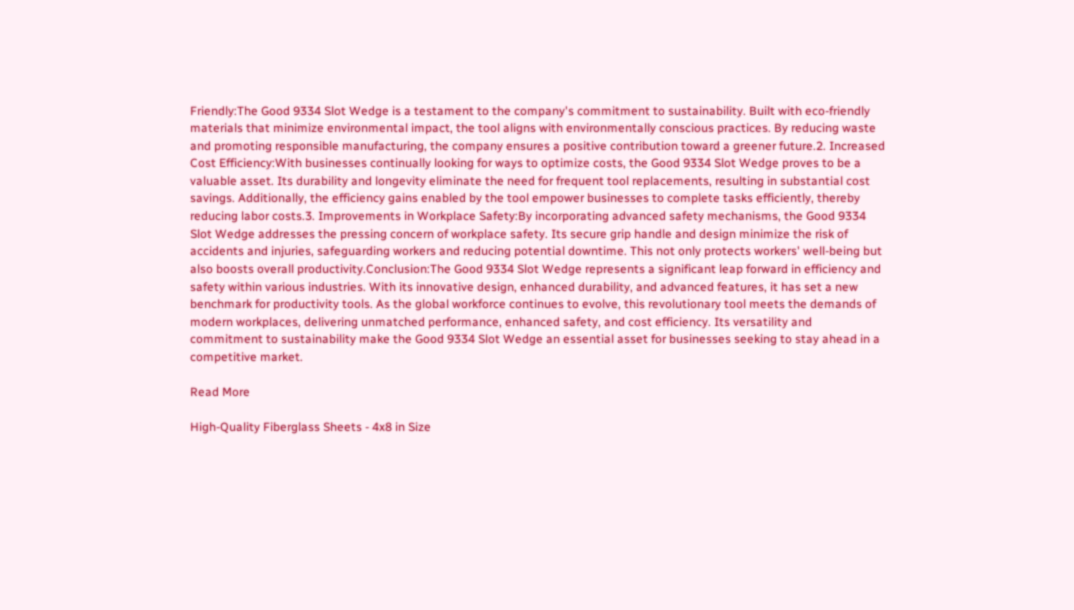Friendly:The Good 9334 Slot Wedge is a testament to the company's commitment to sustainability. Built with eco-friendly materials that minimize environmental impact, the tool aligns with environmentally conscious practices. By reducing waste and promoting responsible manufacturing, the company ensures a positive contribution toward a greener future.2. Increased Cost Efficiency:With businesses continually looking for ways to optimize costs, the Good 9334 Slot Wedge proves to be a valuable asset. Its durability and longevity eliminate the need for frequent tool replacements, resulting in substantial cost savings. Additionally, the efficiency gains enabled by the tool empower businesses to complete tasks efficiently, thereby reducing labor costs.3. Improvements in Workplace Safety:By incorporating advanced safety mechanisms, the Good 9334 Slot Wedge addresses the pressing concern of workplace safety. Its secure grip handle and design minimize the risk of accidents and injuries, safeguarding workers and reducing potential downtime. This not only protects workers' well-being but also boosts overall productivity.Conclusion:The Good 9334 Slot Wedge represents a significant leap forward in efficiency and safety within various industries. With its innovative design, enhanced durability, and advanced features, it has set a new benchmark for productivity tools. As the global workforce continues to evolve, this revolutionary tool meets the demands of modern workplaces, delivering unmatched performance, enhanced safety, and cost efficiency. Its versatility and commitment to sustainability make the Good 9334 Slot Wedge an essential asset for businesses seeking to stay ahead in a competitive market.

Read More

High-Quality Fiberglass Sheets - 4x8 in Size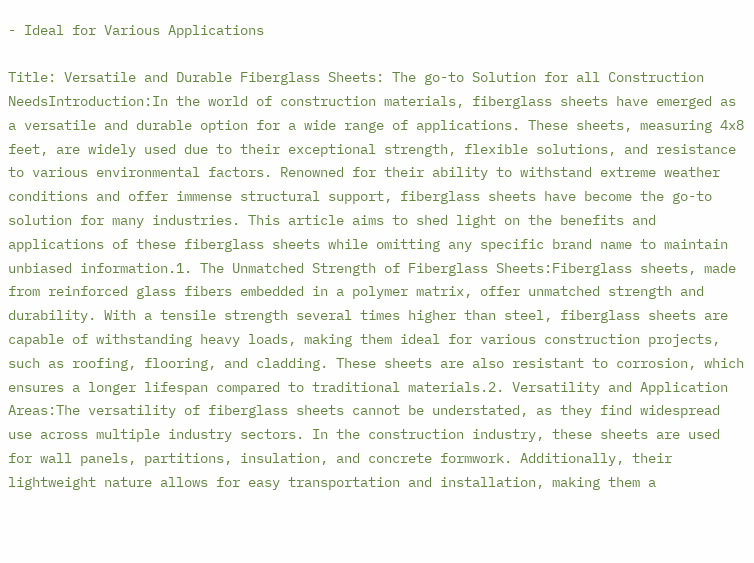- Ideal for Various Applications

Title: Versatile and Durable Fiberglass Sheets: The go-to Solution for all Construction NeedsIntroduction:In the world of construction materials, fiberglass sheets have emerged as a versatile and durable option for a wide range of applications. These sheets, measuring 4x8 feet, are widely used due to their exceptional strength, flexible solutions, and resistance to various environmental factors. Renowned for their ability to withstand extreme weather conditions and offer immense structural support, fiberglass sheets have become the go-to solution for many industries. This article aims to shed light on the benefits and applications of these fiberglass sheets while omitting any specific brand name to maintain unbiased information.1. The Unmatched Strength of Fiberglass Sheets:Fiberglass sheets, made from reinforced glass fibers embedded in a polymer matrix, offer unmatched strength and durability. With a tensile strength several times higher than steel, fiberglass sheets are capable of withstanding heavy loads, making them ideal for various construction projects, such as roofing, flooring, and cladding. These sheets are also resistant to corrosion, which ensures a longer lifespan compared to traditional materials.2. Versatility and Application Areas:The versatility of fiberglass sheets cannot be understated, as they find widespread use across multiple industry sectors. In the construction industry, these sheets are used for wall panels, partitions, insulation, and concrete formwork. Additionally, their lightweight nature allows for easy transportation and installation, making them a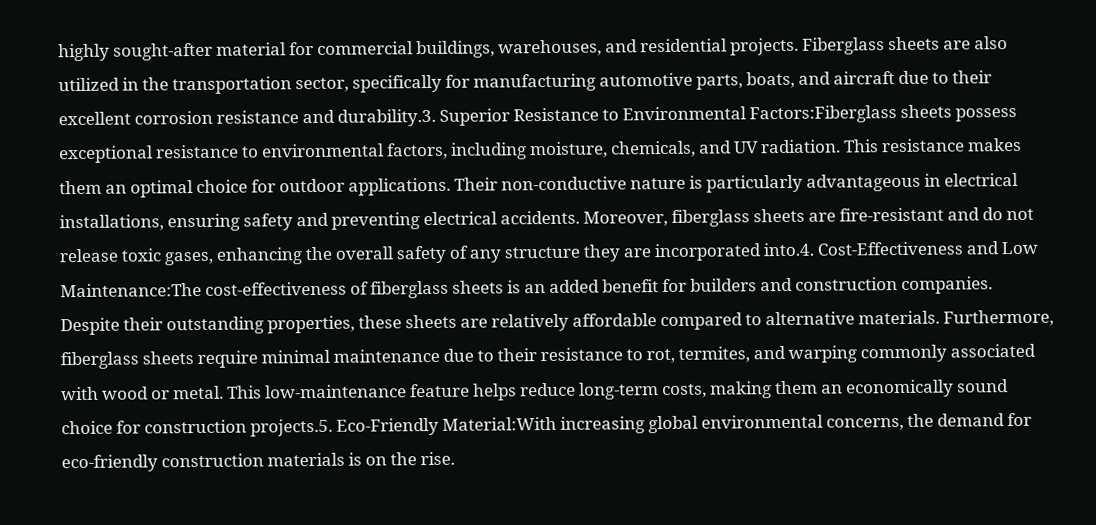highly sought-after material for commercial buildings, warehouses, and residential projects. Fiberglass sheets are also utilized in the transportation sector, specifically for manufacturing automotive parts, boats, and aircraft due to their excellent corrosion resistance and durability.3. Superior Resistance to Environmental Factors:Fiberglass sheets possess exceptional resistance to environmental factors, including moisture, chemicals, and UV radiation. This resistance makes them an optimal choice for outdoor applications. Their non-conductive nature is particularly advantageous in electrical installations, ensuring safety and preventing electrical accidents. Moreover, fiberglass sheets are fire-resistant and do not release toxic gases, enhancing the overall safety of any structure they are incorporated into.4. Cost-Effectiveness and Low Maintenance:The cost-effectiveness of fiberglass sheets is an added benefit for builders and construction companies. Despite their outstanding properties, these sheets are relatively affordable compared to alternative materials. Furthermore, fiberglass sheets require minimal maintenance due to their resistance to rot, termites, and warping commonly associated with wood or metal. This low-maintenance feature helps reduce long-term costs, making them an economically sound choice for construction projects.5. Eco-Friendly Material:With increasing global environmental concerns, the demand for eco-friendly construction materials is on the rise.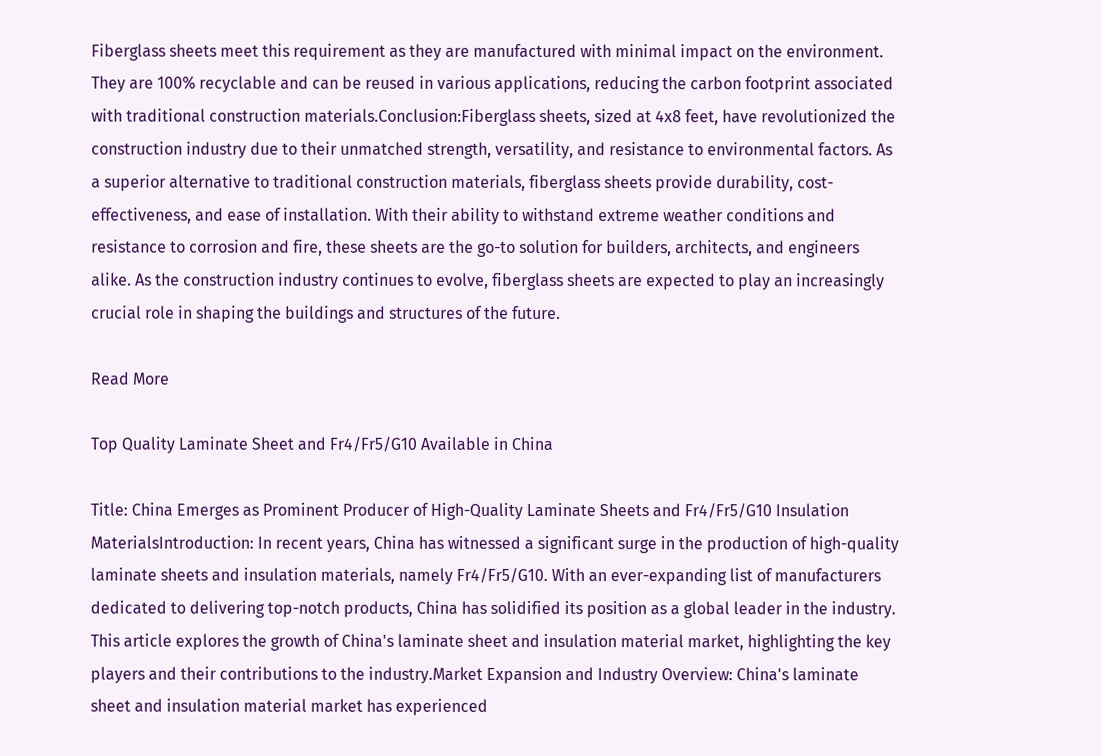Fiberglass sheets meet this requirement as they are manufactured with minimal impact on the environment. They are 100% recyclable and can be reused in various applications, reducing the carbon footprint associated with traditional construction materials.Conclusion:Fiberglass sheets, sized at 4x8 feet, have revolutionized the construction industry due to their unmatched strength, versatility, and resistance to environmental factors. As a superior alternative to traditional construction materials, fiberglass sheets provide durability, cost-effectiveness, and ease of installation. With their ability to withstand extreme weather conditions and resistance to corrosion and fire, these sheets are the go-to solution for builders, architects, and engineers alike. As the construction industry continues to evolve, fiberglass sheets are expected to play an increasingly crucial role in shaping the buildings and structures of the future.

Read More

Top Quality Laminate Sheet and Fr4/Fr5/G10 Available in China

Title: China Emerges as Prominent Producer of High-Quality Laminate Sheets and Fr4/Fr5/G10 Insulation MaterialsIntroduction: In recent years, China has witnessed a significant surge in the production of high-quality laminate sheets and insulation materials, namely Fr4/Fr5/G10. With an ever-expanding list of manufacturers dedicated to delivering top-notch products, China has solidified its position as a global leader in the industry. This article explores the growth of China's laminate sheet and insulation material market, highlighting the key players and their contributions to the industry.Market Expansion and Industry Overview: China's laminate sheet and insulation material market has experienced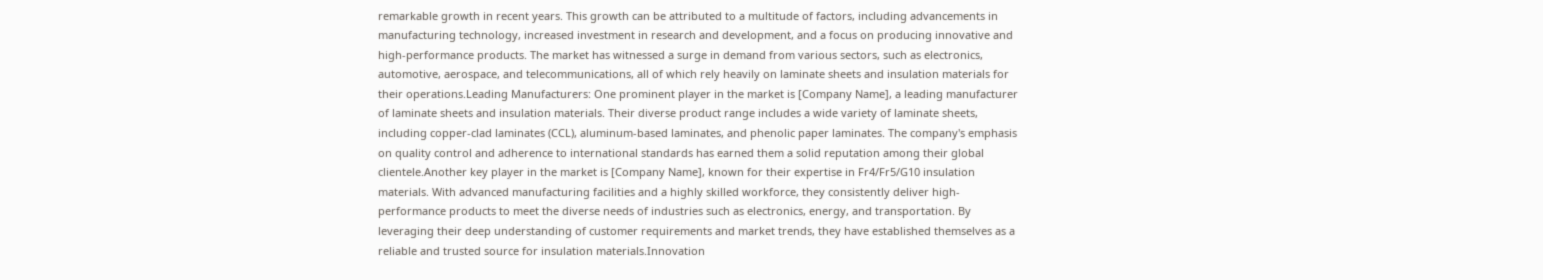remarkable growth in recent years. This growth can be attributed to a multitude of factors, including advancements in manufacturing technology, increased investment in research and development, and a focus on producing innovative and high-performance products. The market has witnessed a surge in demand from various sectors, such as electronics, automotive, aerospace, and telecommunications, all of which rely heavily on laminate sheets and insulation materials for their operations.Leading Manufacturers: One prominent player in the market is [Company Name], a leading manufacturer of laminate sheets and insulation materials. Their diverse product range includes a wide variety of laminate sheets, including copper-clad laminates (CCL), aluminum-based laminates, and phenolic paper laminates. The company's emphasis on quality control and adherence to international standards has earned them a solid reputation among their global clientele.Another key player in the market is [Company Name], known for their expertise in Fr4/Fr5/G10 insulation materials. With advanced manufacturing facilities and a highly skilled workforce, they consistently deliver high-performance products to meet the diverse needs of industries such as electronics, energy, and transportation. By leveraging their deep understanding of customer requirements and market trends, they have established themselves as a reliable and trusted source for insulation materials.Innovation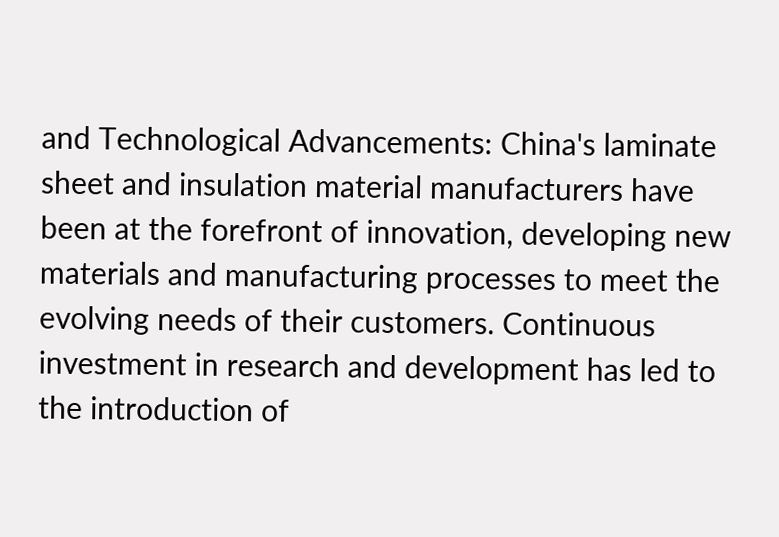and Technological Advancements: China's laminate sheet and insulation material manufacturers have been at the forefront of innovation, developing new materials and manufacturing processes to meet the evolving needs of their customers. Continuous investment in research and development has led to the introduction of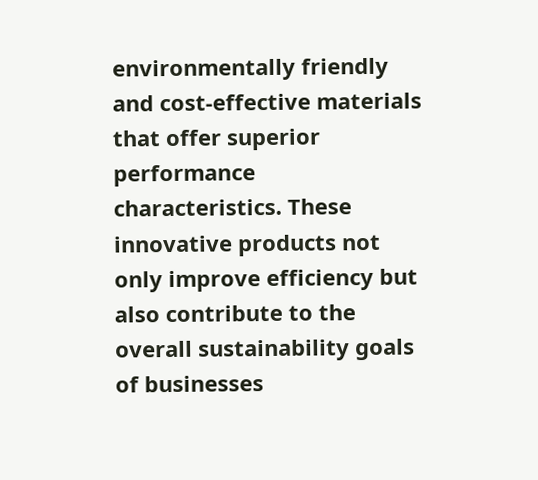environmentally friendly and cost-effective materials that offer superior performance characteristics. These innovative products not only improve efficiency but also contribute to the overall sustainability goals of businesses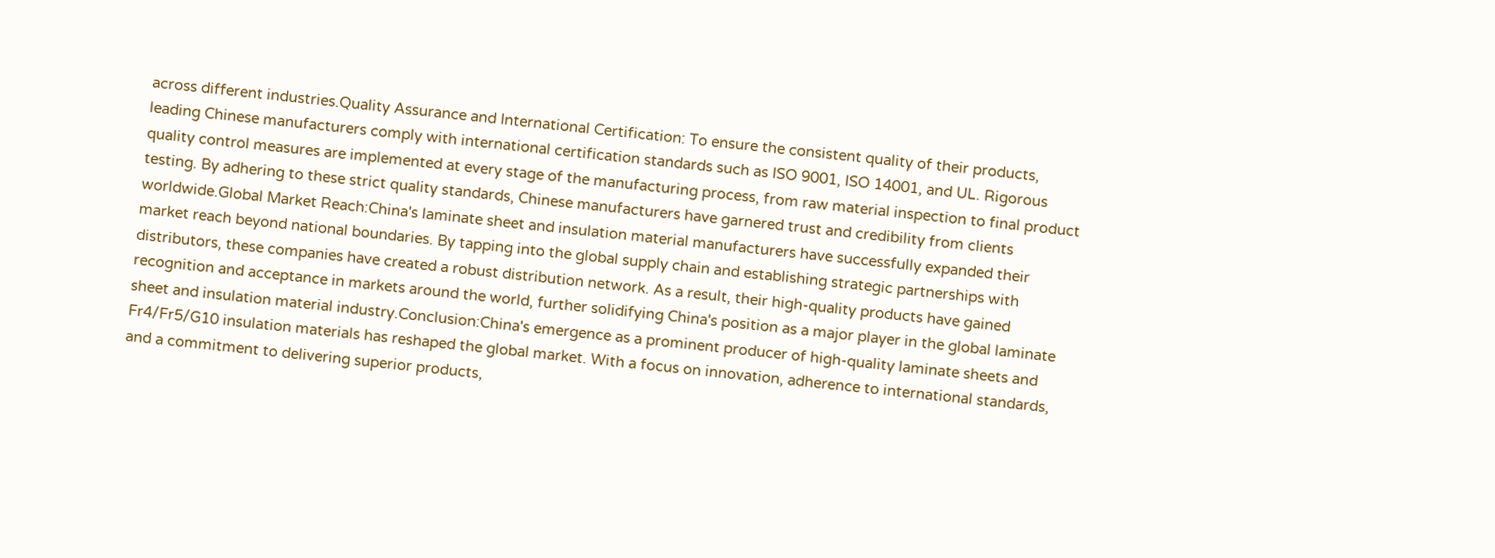across different industries.Quality Assurance and International Certification: To ensure the consistent quality of their products, leading Chinese manufacturers comply with international certification standards such as ISO 9001, ISO 14001, and UL. Rigorous quality control measures are implemented at every stage of the manufacturing process, from raw material inspection to final product testing. By adhering to these strict quality standards, Chinese manufacturers have garnered trust and credibility from clients worldwide.Global Market Reach:China's laminate sheet and insulation material manufacturers have successfully expanded their market reach beyond national boundaries. By tapping into the global supply chain and establishing strategic partnerships with distributors, these companies have created a robust distribution network. As a result, their high-quality products have gained recognition and acceptance in markets around the world, further solidifying China's position as a major player in the global laminate sheet and insulation material industry.Conclusion:China's emergence as a prominent producer of high-quality laminate sheets and Fr4/Fr5/G10 insulation materials has reshaped the global market. With a focus on innovation, adherence to international standards, and a commitment to delivering superior products,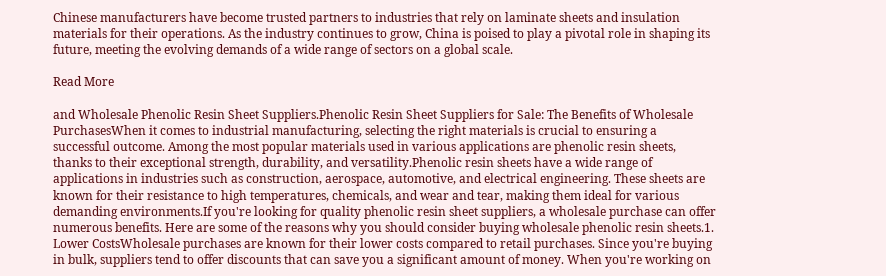Chinese manufacturers have become trusted partners to industries that rely on laminate sheets and insulation materials for their operations. As the industry continues to grow, China is poised to play a pivotal role in shaping its future, meeting the evolving demands of a wide range of sectors on a global scale.

Read More

and Wholesale Phenolic Resin Sheet Suppliers.Phenolic Resin Sheet Suppliers for Sale: The Benefits of Wholesale PurchasesWhen it comes to industrial manufacturing, selecting the right materials is crucial to ensuring a successful outcome. Among the most popular materials used in various applications are phenolic resin sheets, thanks to their exceptional strength, durability, and versatility.Phenolic resin sheets have a wide range of applications in industries such as construction, aerospace, automotive, and electrical engineering. These sheets are known for their resistance to high temperatures, chemicals, and wear and tear, making them ideal for various demanding environments.If you're looking for quality phenolic resin sheet suppliers, a wholesale purchase can offer numerous benefits. Here are some of the reasons why you should consider buying wholesale phenolic resin sheets.1. Lower CostsWholesale purchases are known for their lower costs compared to retail purchases. Since you're buying in bulk, suppliers tend to offer discounts that can save you a significant amount of money. When you're working on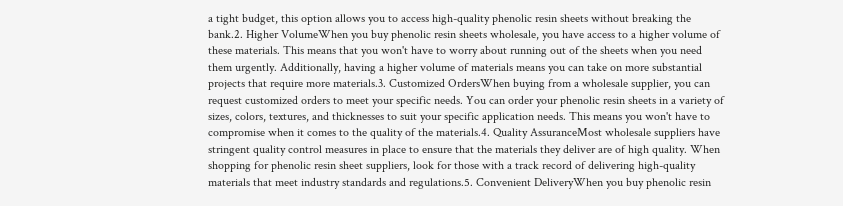a tight budget, this option allows you to access high-quality phenolic resin sheets without breaking the bank.2. Higher VolumeWhen you buy phenolic resin sheets wholesale, you have access to a higher volume of these materials. This means that you won't have to worry about running out of the sheets when you need them urgently. Additionally, having a higher volume of materials means you can take on more substantial projects that require more materials.3. Customized OrdersWhen buying from a wholesale supplier, you can request customized orders to meet your specific needs. You can order your phenolic resin sheets in a variety of sizes, colors, textures, and thicknesses to suit your specific application needs. This means you won't have to compromise when it comes to the quality of the materials.4. Quality AssuranceMost wholesale suppliers have stringent quality control measures in place to ensure that the materials they deliver are of high quality. When shopping for phenolic resin sheet suppliers, look for those with a track record of delivering high-quality materials that meet industry standards and regulations.5. Convenient DeliveryWhen you buy phenolic resin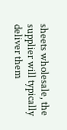sheets wholesale, the supplier will typically deliver them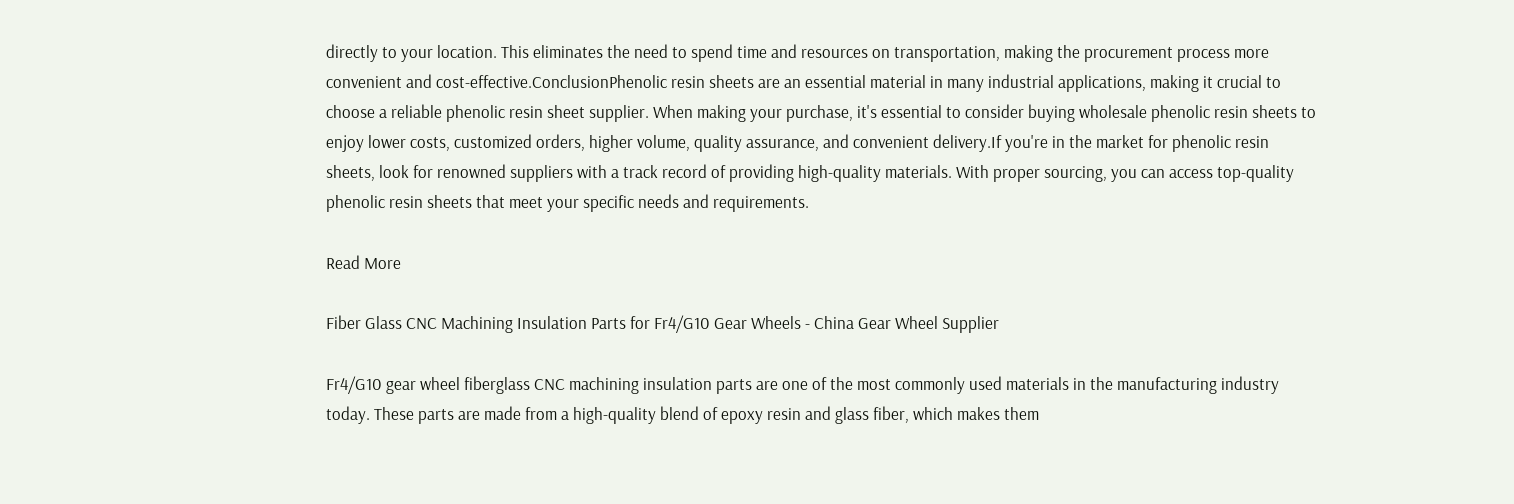directly to your location. This eliminates the need to spend time and resources on transportation, making the procurement process more convenient and cost-effective.ConclusionPhenolic resin sheets are an essential material in many industrial applications, making it crucial to choose a reliable phenolic resin sheet supplier. When making your purchase, it's essential to consider buying wholesale phenolic resin sheets to enjoy lower costs, customized orders, higher volume, quality assurance, and convenient delivery.If you're in the market for phenolic resin sheets, look for renowned suppliers with a track record of providing high-quality materials. With proper sourcing, you can access top-quality phenolic resin sheets that meet your specific needs and requirements.

Read More

Fiber Glass CNC Machining Insulation Parts for Fr4/G10 Gear Wheels - China Gear Wheel Supplier

Fr4/G10 gear wheel fiberglass CNC machining insulation parts are one of the most commonly used materials in the manufacturing industry today. These parts are made from a high-quality blend of epoxy resin and glass fiber, which makes them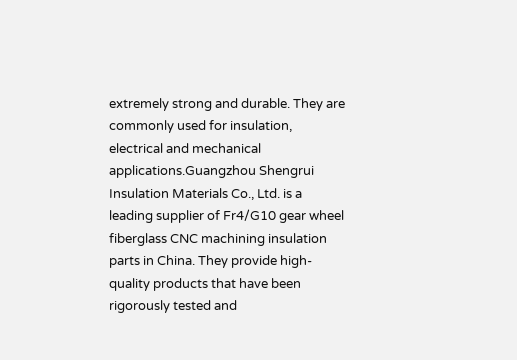extremely strong and durable. They are commonly used for insulation, electrical and mechanical applications.Guangzhou Shengrui Insulation Materials Co., Ltd. is a leading supplier of Fr4/G10 gear wheel fiberglass CNC machining insulation parts in China. They provide high-quality products that have been rigorously tested and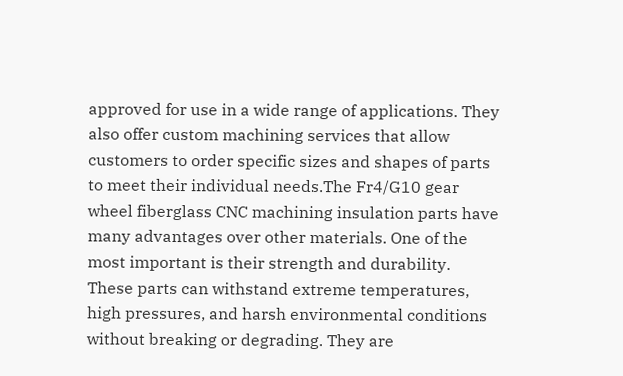approved for use in a wide range of applications. They also offer custom machining services that allow customers to order specific sizes and shapes of parts to meet their individual needs.The Fr4/G10 gear wheel fiberglass CNC machining insulation parts have many advantages over other materials. One of the most important is their strength and durability. These parts can withstand extreme temperatures, high pressures, and harsh environmental conditions without breaking or degrading. They are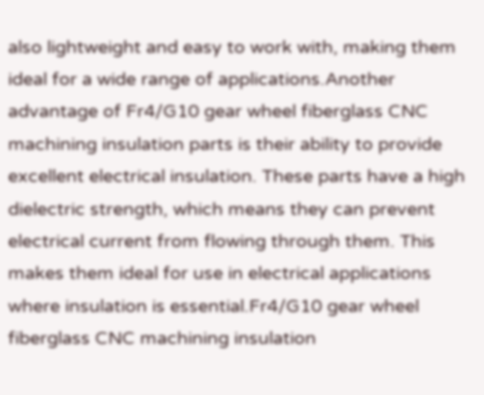also lightweight and easy to work with, making them ideal for a wide range of applications.Another advantage of Fr4/G10 gear wheel fiberglass CNC machining insulation parts is their ability to provide excellent electrical insulation. These parts have a high dielectric strength, which means they can prevent electrical current from flowing through them. This makes them ideal for use in electrical applications where insulation is essential.Fr4/G10 gear wheel fiberglass CNC machining insulation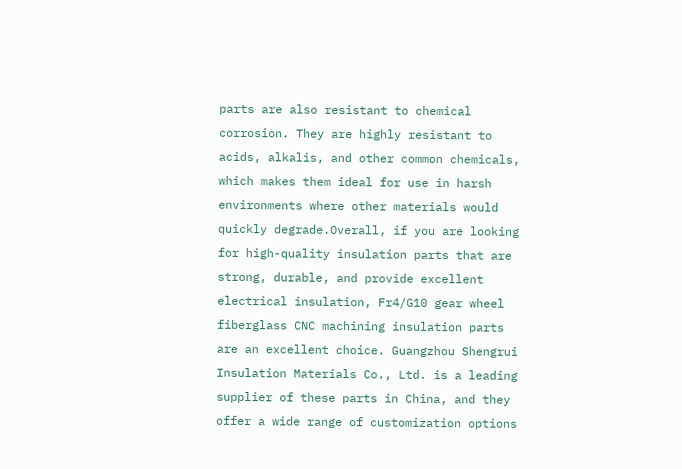parts are also resistant to chemical corrosion. They are highly resistant to acids, alkalis, and other common chemicals, which makes them ideal for use in harsh environments where other materials would quickly degrade.Overall, if you are looking for high-quality insulation parts that are strong, durable, and provide excellent electrical insulation, Fr4/G10 gear wheel fiberglass CNC machining insulation parts are an excellent choice. Guangzhou Shengrui Insulation Materials Co., Ltd. is a leading supplier of these parts in China, and they offer a wide range of customization options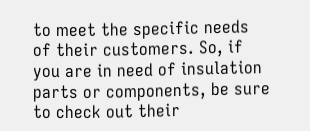to meet the specific needs of their customers. So, if you are in need of insulation parts or components, be sure to check out their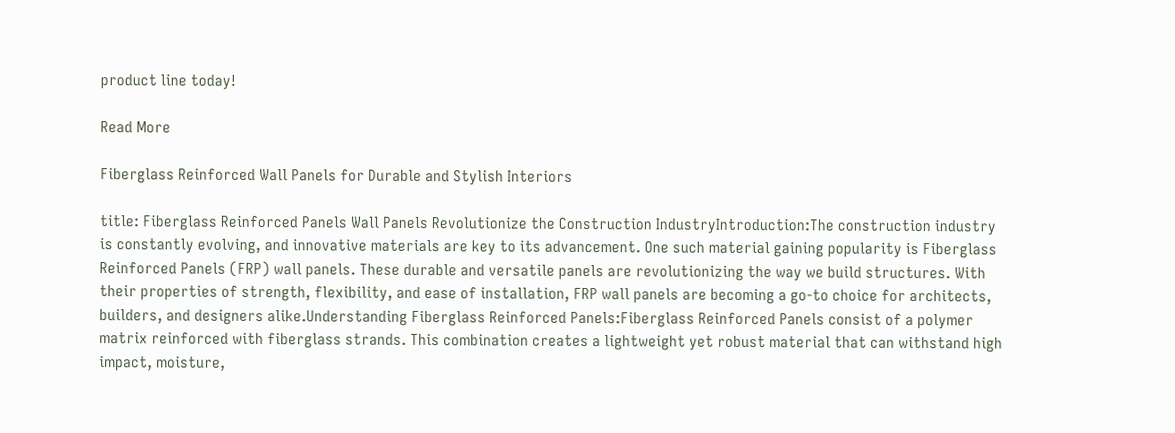product line today!

Read More

Fiberglass Reinforced Wall Panels for Durable and Stylish Interiors

title: Fiberglass Reinforced Panels Wall Panels Revolutionize the Construction IndustryIntroduction:The construction industry is constantly evolving, and innovative materials are key to its advancement. One such material gaining popularity is Fiberglass Reinforced Panels (FRP) wall panels. These durable and versatile panels are revolutionizing the way we build structures. With their properties of strength, flexibility, and ease of installation, FRP wall panels are becoming a go-to choice for architects, builders, and designers alike.Understanding Fiberglass Reinforced Panels:Fiberglass Reinforced Panels consist of a polymer matrix reinforced with fiberglass strands. This combination creates a lightweight yet robust material that can withstand high impact, moisture,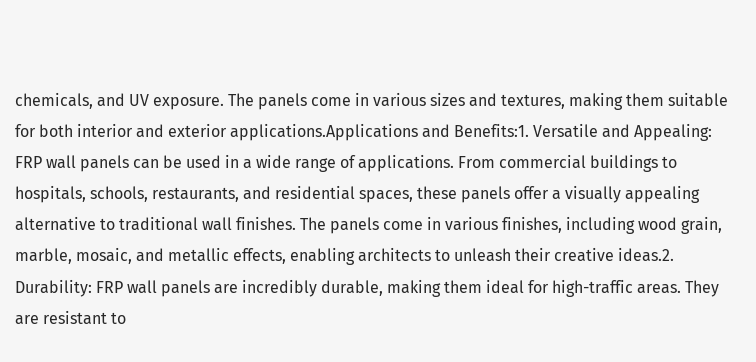chemicals, and UV exposure. The panels come in various sizes and textures, making them suitable for both interior and exterior applications.Applications and Benefits:1. Versatile and Appealing: FRP wall panels can be used in a wide range of applications. From commercial buildings to hospitals, schools, restaurants, and residential spaces, these panels offer a visually appealing alternative to traditional wall finishes. The panels come in various finishes, including wood grain, marble, mosaic, and metallic effects, enabling architects to unleash their creative ideas.2. Durability: FRP wall panels are incredibly durable, making them ideal for high-traffic areas. They are resistant to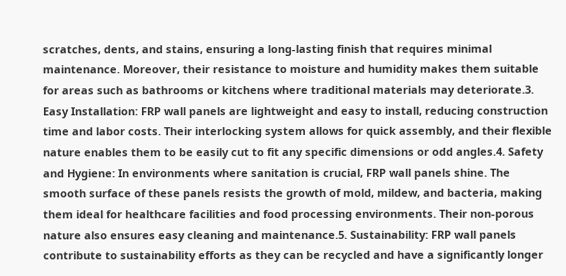scratches, dents, and stains, ensuring a long-lasting finish that requires minimal maintenance. Moreover, their resistance to moisture and humidity makes them suitable for areas such as bathrooms or kitchens where traditional materials may deteriorate.3. Easy Installation: FRP wall panels are lightweight and easy to install, reducing construction time and labor costs. Their interlocking system allows for quick assembly, and their flexible nature enables them to be easily cut to fit any specific dimensions or odd angles.4. Safety and Hygiene: In environments where sanitation is crucial, FRP wall panels shine. The smooth surface of these panels resists the growth of mold, mildew, and bacteria, making them ideal for healthcare facilities and food processing environments. Their non-porous nature also ensures easy cleaning and maintenance.5. Sustainability: FRP wall panels contribute to sustainability efforts as they can be recycled and have a significantly longer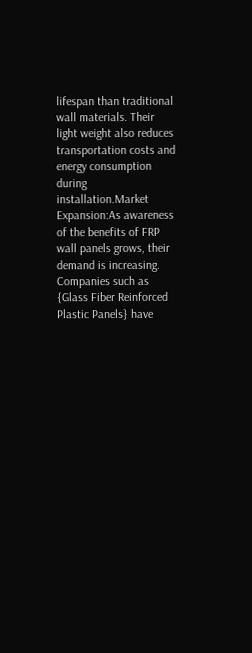lifespan than traditional wall materials. Their light weight also reduces transportation costs and energy consumption during installation.Market Expansion:As awareness of the benefits of FRP wall panels grows, their demand is increasing. Companies such as {Glass Fiber Reinforced Plastic Panels} have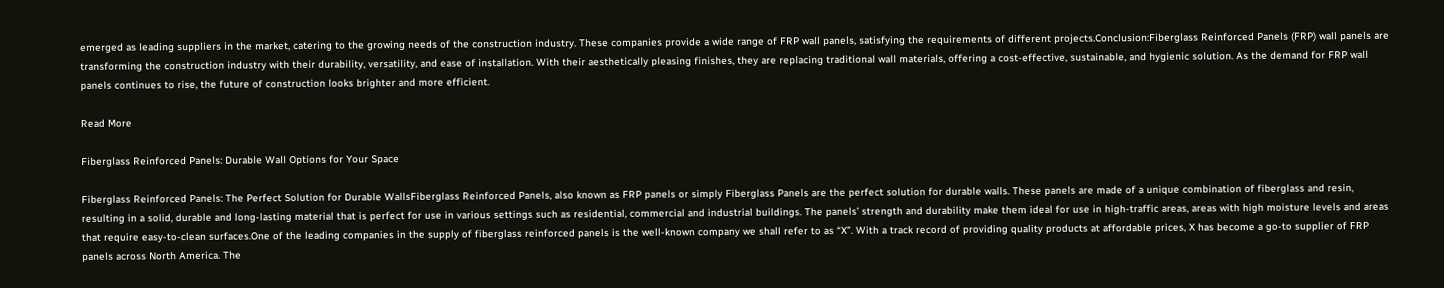emerged as leading suppliers in the market, catering to the growing needs of the construction industry. These companies provide a wide range of FRP wall panels, satisfying the requirements of different projects.Conclusion:Fiberglass Reinforced Panels (FRP) wall panels are transforming the construction industry with their durability, versatility, and ease of installation. With their aesthetically pleasing finishes, they are replacing traditional wall materials, offering a cost-effective, sustainable, and hygienic solution. As the demand for FRP wall panels continues to rise, the future of construction looks brighter and more efficient.

Read More

Fiberglass Reinforced Panels: Durable Wall Options for Your Space

Fiberglass Reinforced Panels: The Perfect Solution for Durable WallsFiberglass Reinforced Panels, also known as FRP panels or simply Fiberglass Panels are the perfect solution for durable walls. These panels are made of a unique combination of fiberglass and resin, resulting in a solid, durable and long-lasting material that is perfect for use in various settings such as residential, commercial and industrial buildings. The panels’ strength and durability make them ideal for use in high-traffic areas, areas with high moisture levels and areas that require easy-to-clean surfaces.One of the leading companies in the supply of fiberglass reinforced panels is the well-known company we shall refer to as “X”. With a track record of providing quality products at affordable prices, X has become a go-to supplier of FRP panels across North America. The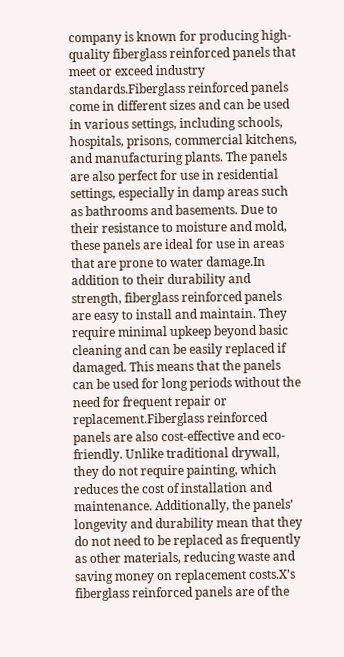company is known for producing high-quality fiberglass reinforced panels that meet or exceed industry standards.Fiberglass reinforced panels come in different sizes and can be used in various settings, including schools, hospitals, prisons, commercial kitchens, and manufacturing plants. The panels are also perfect for use in residential settings, especially in damp areas such as bathrooms and basements. Due to their resistance to moisture and mold, these panels are ideal for use in areas that are prone to water damage.In addition to their durability and strength, fiberglass reinforced panels are easy to install and maintain. They require minimal upkeep beyond basic cleaning and can be easily replaced if damaged. This means that the panels can be used for long periods without the need for frequent repair or replacement.Fiberglass reinforced panels are also cost-effective and eco-friendly. Unlike traditional drywall, they do not require painting, which reduces the cost of installation and maintenance. Additionally, the panels’ longevity and durability mean that they do not need to be replaced as frequently as other materials, reducing waste and saving money on replacement costs.X’s fiberglass reinforced panels are of the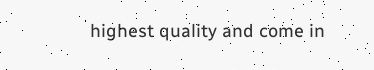highest quality and come in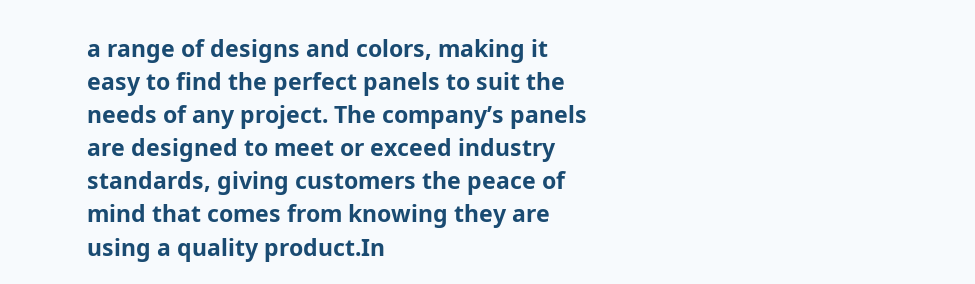a range of designs and colors, making it easy to find the perfect panels to suit the needs of any project. The company’s panels are designed to meet or exceed industry standards, giving customers the peace of mind that comes from knowing they are using a quality product.In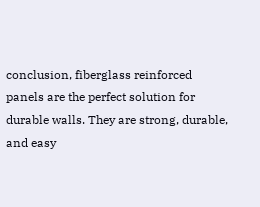conclusion, fiberglass reinforced panels are the perfect solution for durable walls. They are strong, durable, and easy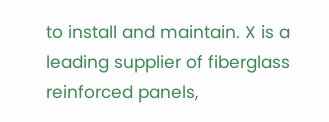to install and maintain. X is a leading supplier of fiberglass reinforced panels,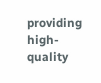providing high-quality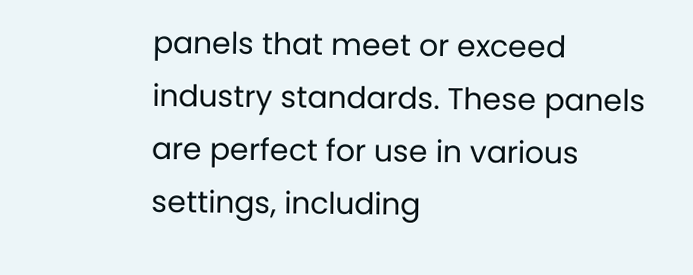panels that meet or exceed industry standards. These panels are perfect for use in various settings, including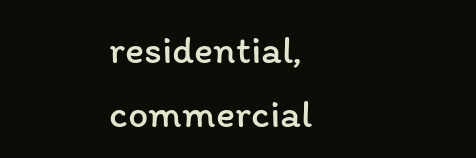residential, commercial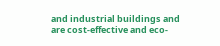and industrial buildings and are cost-effective and eco-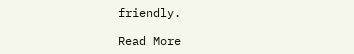friendly.

Read More